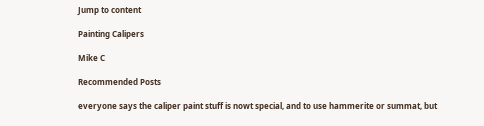Jump to content

Painting Calipers

Mike C

Recommended Posts

everyone says the caliper paint stuff is nowt special, and to use hammerite or summat, but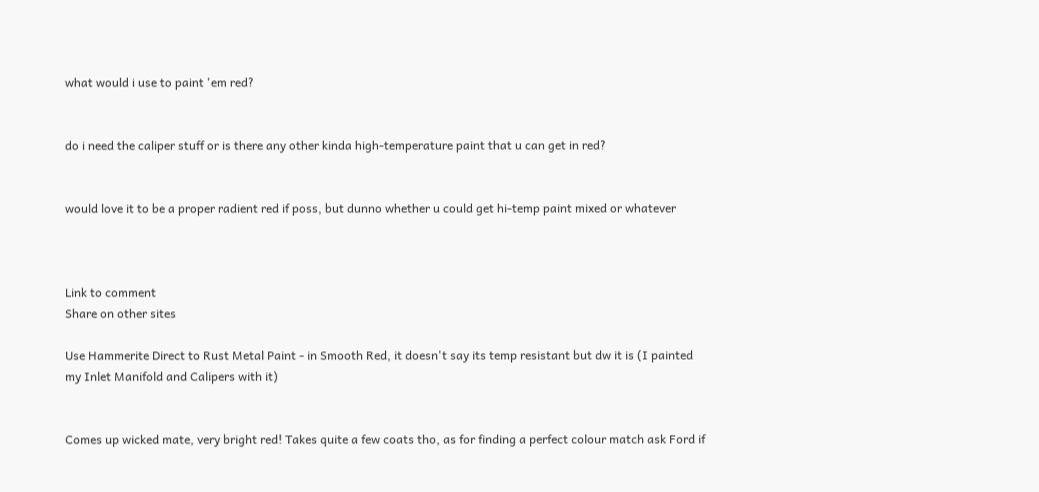what would i use to paint 'em red?


do i need the caliper stuff or is there any other kinda high-temperature paint that u can get in red?


would love it to be a proper radient red if poss, but dunno whether u could get hi-temp paint mixed or whatever



Link to comment
Share on other sites

Use Hammerite Direct to Rust Metal Paint - in Smooth Red, it doesn't say its temp resistant but dw it is (I painted my Inlet Manifold and Calipers with it)


Comes up wicked mate, very bright red! Takes quite a few coats tho, as for finding a perfect colour match ask Ford if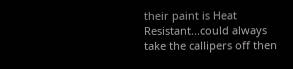their paint is Heat Resistant...could always take the callipers off then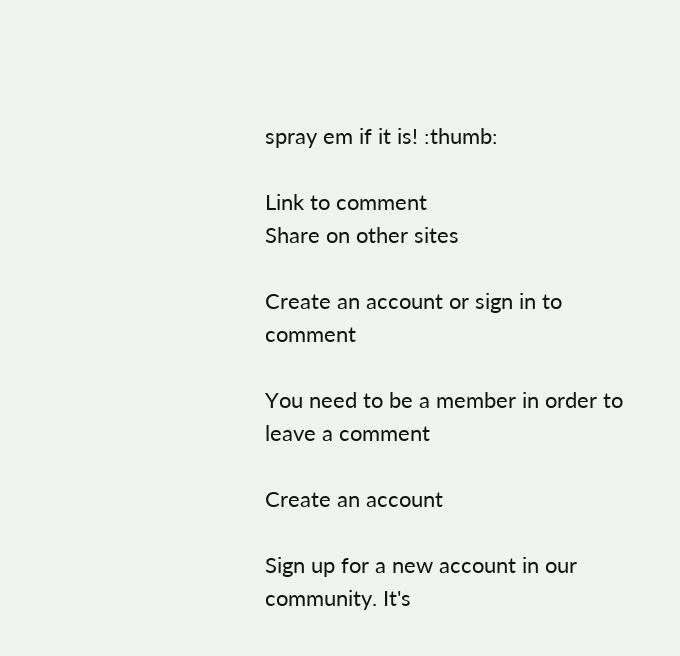spray em if it is! :thumb:

Link to comment
Share on other sites

Create an account or sign in to comment

You need to be a member in order to leave a comment

Create an account

Sign up for a new account in our community. It's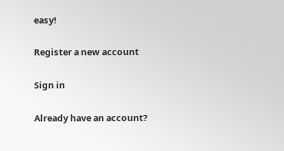easy!

Register a new account

Sign in

Already have an account?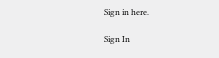Sign in here.

Sign In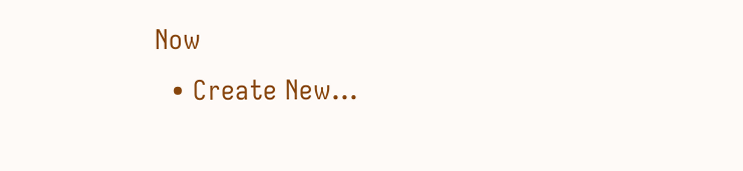Now
  • Create New...